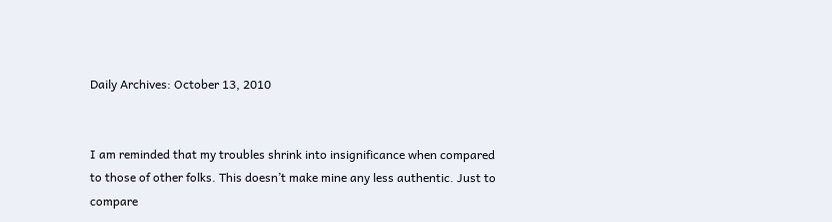Daily Archives: October 13, 2010


I am reminded that my troubles shrink into insignificance when compared to those of other folks. This doesn’t make mine any less authentic. Just to compare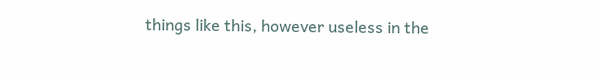things like this, however useless in the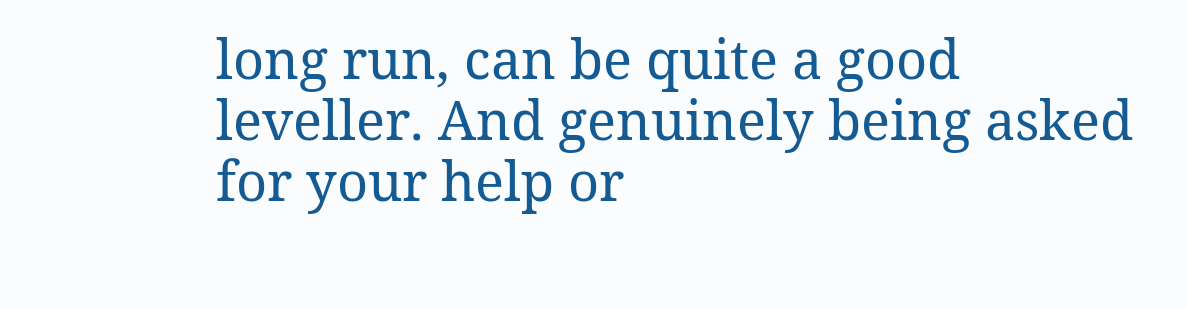long run, can be quite a good leveller. And genuinely being asked for your help or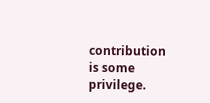contribution is some privilege.